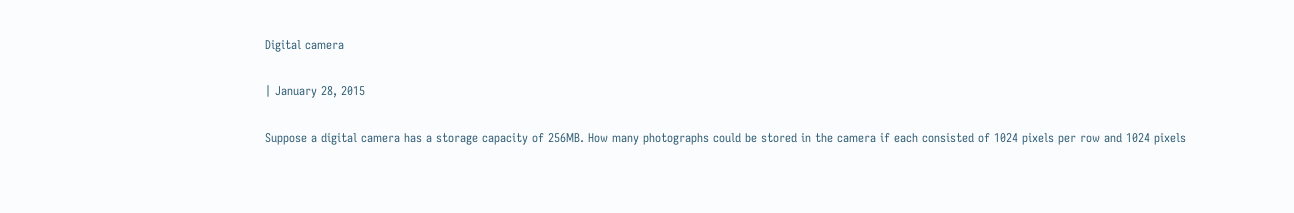Digital camera

| January 28, 2015

Suppose a digital camera has a storage capacity of 256MB. How many photographs could be stored in the camera if each consisted of 1024 pixels per row and 1024 pixels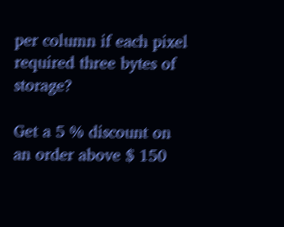per column if each pixel required three bytes of storage?

Get a 5 % discount on an order above $ 150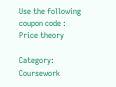Use the following coupon code :
Price theory

Category: Coursework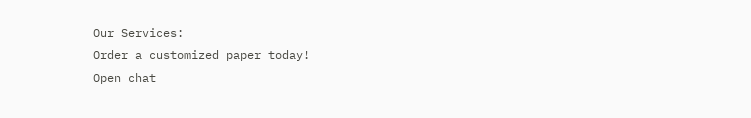Our Services:
Order a customized paper today!
Open chat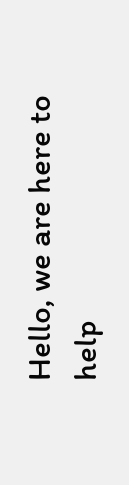Hello, we are here to help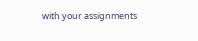with your assignments